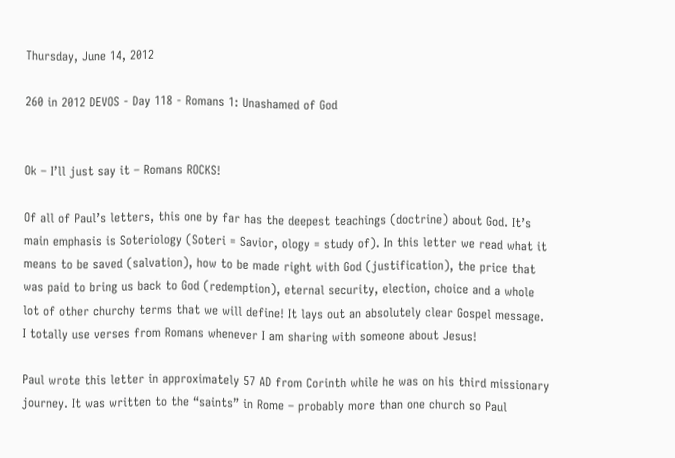Thursday, June 14, 2012

260 in 2012 DEVOS - Day 118 - Romans 1: Unashamed of God


Ok – I’ll just say it – Romans ROCKS!

Of all of Paul’s letters, this one by far has the deepest teachings (doctrine) about God. It’s main emphasis is Soteriology (Soteri = Savior, ology = study of). In this letter we read what it means to be saved (salvation), how to be made right with God (justification), the price that was paid to bring us back to God (redemption), eternal security, election, choice and a whole lot of other churchy terms that we will define! It lays out an absolutely clear Gospel message. I totally use verses from Romans whenever I am sharing with someone about Jesus!

Paul wrote this letter in approximately 57 AD from Corinth while he was on his third missionary journey. It was written to the “saints” in Rome – probably more than one church so Paul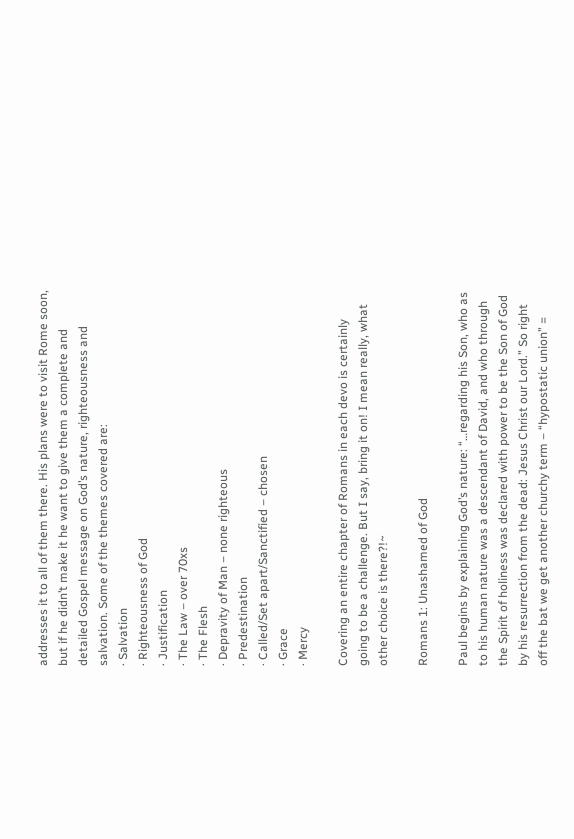addresses it to all of them there. His plans were to visit Rome soon, but if he didn’t make it he want to give them a complete and detailed Gospel message on God’s nature, righteousness and salvation. Some of the themes covered are:
· Salvation
· Righteousness of God
· Justification
· The Law – over 70xs
· The Flesh
· Depravity of Man – none righteous
· Predestination
· Called/Set apart/Sanctified – chosen
· Grace
· Mercy

Covering an entire chapter of Romans in each devo is certainly going to be a challenge. But I say, bring it on! I mean really, what other choice is there?!~

Romans 1: Unashamed of God

Paul begins by explaining God’s nature: “…regarding his Son, who as to his human nature was a descendant of David, and who through the Spirit of holiness was declared with power to be the Son of God by his resurrection from the dead: Jesus Christ our Lord.” So right off the bat we get another churchy term – “hypostatic union” =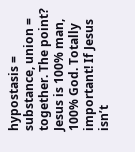hypostasis = substance, union = together. The point? Jesus is 100% man, 100% God. Totally important! If Jesus isn’t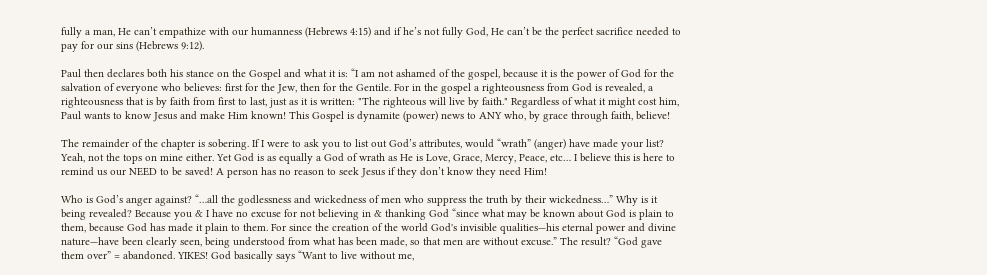fully a man, He can’t empathize with our humanness (Hebrews 4:15) and if he’s not fully God, He can’t be the perfect sacrifice needed to pay for our sins (Hebrews 9:12).

Paul then declares both his stance on the Gospel and what it is: “I am not ashamed of the gospel, because it is the power of God for the salvation of everyone who believes: first for the Jew, then for the Gentile. For in the gospel a righteousness from God is revealed, a righteousness that is by faith from first to last, just as it is written: "The righteous will live by faith." Regardless of what it might cost him, Paul wants to know Jesus and make Him known! This Gospel is dynamite (power) news to ANY who, by grace through faith, believe!

The remainder of the chapter is sobering. If I were to ask you to list out God’s attributes, would “wrath” (anger) have made your list? Yeah, not the tops on mine either. Yet God is as equally a God of wrath as He is Love, Grace, Mercy, Peace, etc… I believe this is here to remind us our NEED to be saved! A person has no reason to seek Jesus if they don’t know they need Him!

Who is God’s anger against? “…all the godlessness and wickedness of men who suppress the truth by their wickedness…” Why is it being revealed? Because you & I have no excuse for not believing in & thanking God “since what may be known about God is plain to them, because God has made it plain to them. For since the creation of the world God's invisible qualities—his eternal power and divine nature—have been clearly seen, being understood from what has been made, so that men are without excuse.” The result? “God gave them over” = abandoned. YIKES! God basically says “Want to live without me,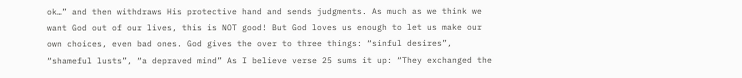ok…” and then withdraws His protective hand and sends judgments. As much as we think we want God out of our lives, this is NOT good! But God loves us enough to let us make our own choices, even bad ones. God gives the over to three things: “sinful desires”, “shameful lusts”, “a depraved mind” As I believe verse 25 sums it up: “They exchanged the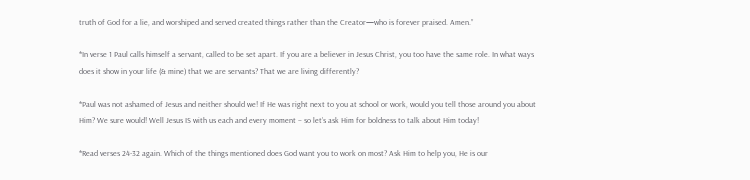truth of God for a lie, and worshiped and served created things rather than the Creator—who is forever praised. Amen.”

*In verse 1 Paul calls himself a servant, called to be set apart. If you are a believer in Jesus Christ, you too have the same role. In what ways does it show in your life (& mine) that we are servants? That we are living differently?

*Paul was not ashamed of Jesus and neither should we! If He was right next to you at school or work, would you tell those around you about Him? We sure would! Well Jesus IS with us each and every moment – so let’s ask Him for boldness to talk about Him today!

*Read verses 24-32 again. Which of the things mentioned does God want you to work on most? Ask Him to help you, He is our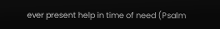ever present help in time of need (Psalm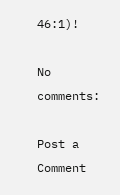46:1)!

No comments:

Post a Comment